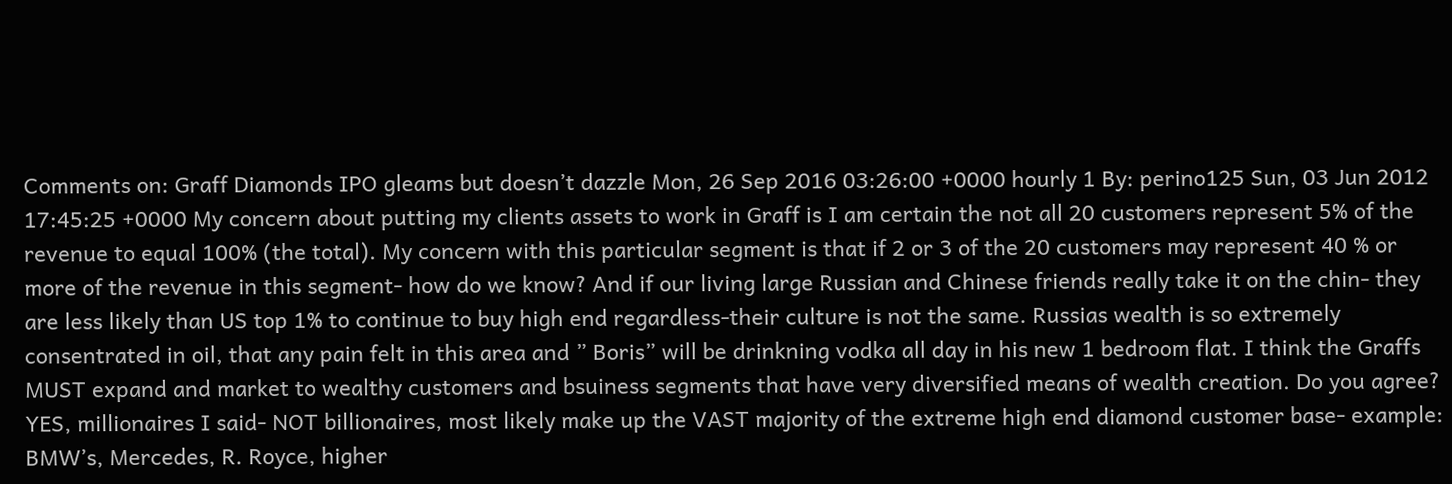Comments on: Graff Diamonds IPO gleams but doesn’t dazzle Mon, 26 Sep 2016 03:26:00 +0000 hourly 1 By: perino125 Sun, 03 Jun 2012 17:45:25 +0000 My concern about putting my clients assets to work in Graff is I am certain the not all 20 customers represent 5% of the revenue to equal 100% (the total). My concern with this particular segment is that if 2 or 3 of the 20 customers may represent 40 % or more of the revenue in this segment- how do we know? And if our living large Russian and Chinese friends really take it on the chin- they are less likely than US top 1% to continue to buy high end regardless-their culture is not the same. Russias wealth is so extremely consentrated in oil, that any pain felt in this area and ” Boris” will be drinkning vodka all day in his new 1 bedroom flat. I think the Graffs MUST expand and market to wealthy customers and bsuiness segments that have very diversified means of wealth creation. Do you agree?
YES, millionaires I said- NOT billionaires, most likely make up the VAST majority of the extreme high end diamond customer base- example: BMW’s, Mercedes, R. Royce, higher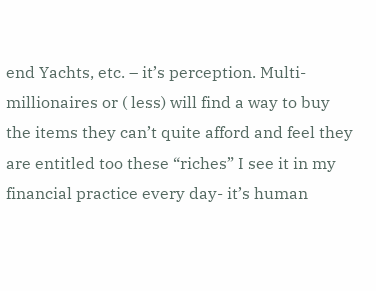end Yachts, etc. – it’s perception. Multi- millionaires or ( less) will find a way to buy the items they can’t quite afford and feel they are entitled too these “riches” I see it in my financial practice every day- it’s human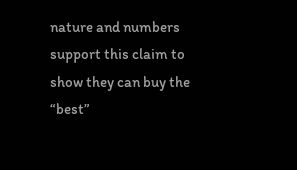nature and numbers support this claim to show they can buy the “best”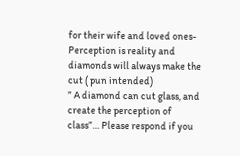for their wife and loved ones- Perception is reality and diamonds will always make the cut ( pun intended)
” A diamond can cut glass, and create the perception of class”… Please respond if you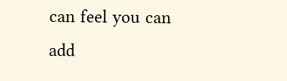can feel you can add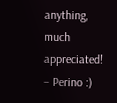anything, much appreciated! – Perino :)